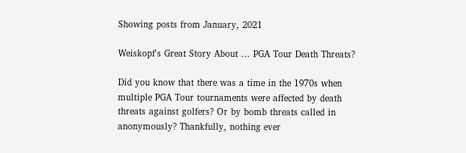Showing posts from January, 2021

Weiskopf's Great Story About ... PGA Tour Death Threats?

Did you know that there was a time in the 1970s when multiple PGA Tour tournaments were affected by death threats against golfers? Or by bomb threats called in anonymously? Thankfully, nothing ever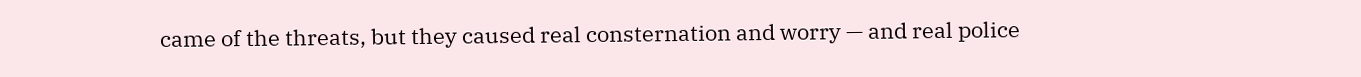came of the threats, but they caused real consternation and worry — and real police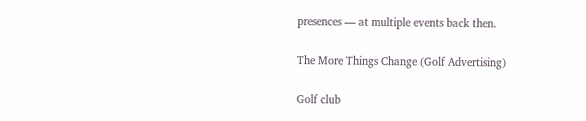presences — at multiple events back then.

The More Things Change (Golf Advertising)

Golf club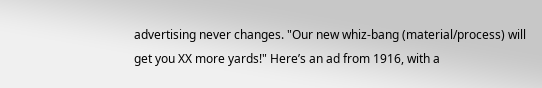advertising never changes. "Our new whiz-bang (material/process) will get you XX more yards!" Here’s an ad from 1916, with a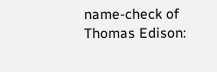name-check of Thomas Edison: